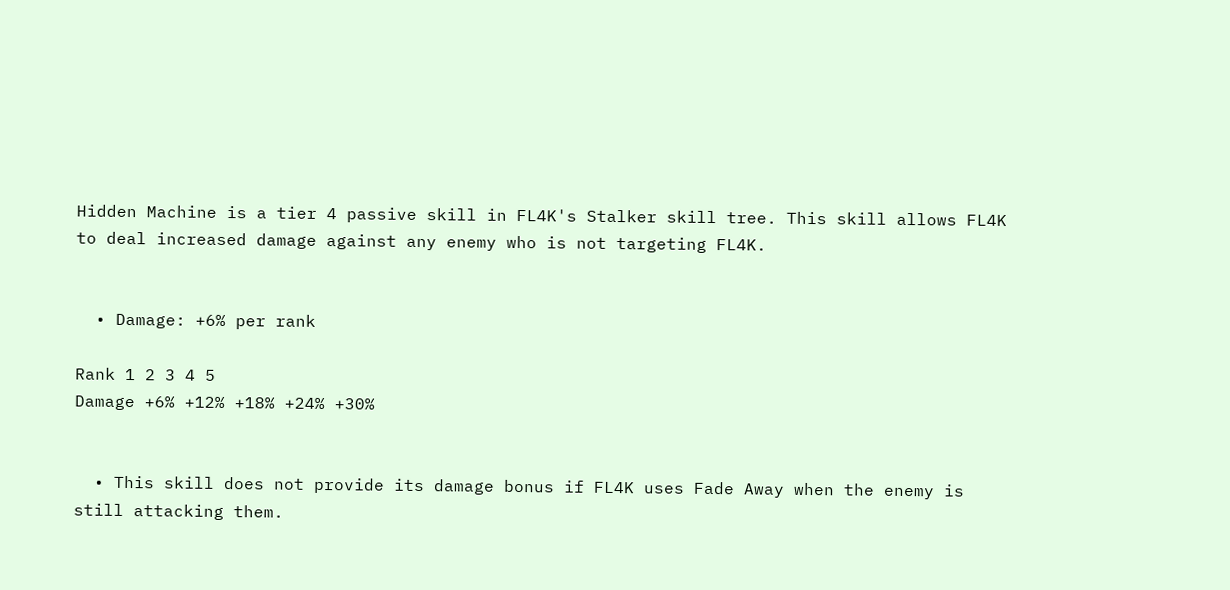Hidden Machine is a tier 4 passive skill in FL4K's Stalker skill tree. This skill allows FL4K to deal increased damage against any enemy who is not targeting FL4K.


  • Damage: +6% per rank

Rank 1 2 3 4 5
Damage +6% +12% +18% +24% +30%


  • This skill does not provide its damage bonus if FL4K uses Fade Away when the enemy is still attacking them.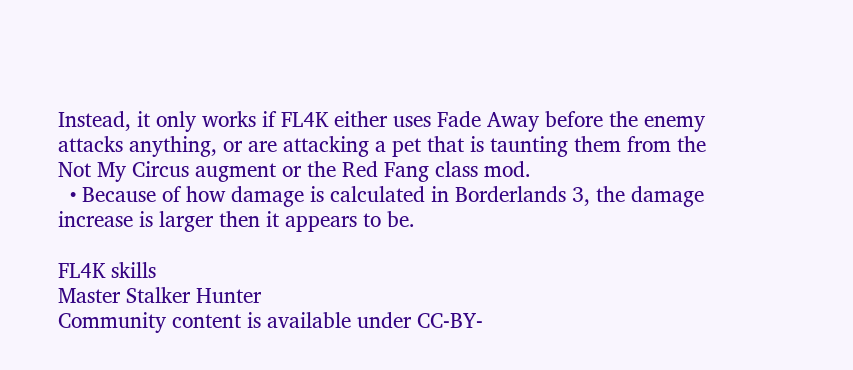Instead, it only works if FL4K either uses Fade Away before the enemy attacks anything, or are attacking a pet that is taunting them from the Not My Circus augment or the Red Fang class mod.
  • Because of how damage is calculated in Borderlands 3, the damage increase is larger then it appears to be.

FL4K skills
Master Stalker Hunter
Community content is available under CC-BY-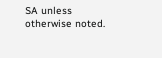SA unless otherwise noted.